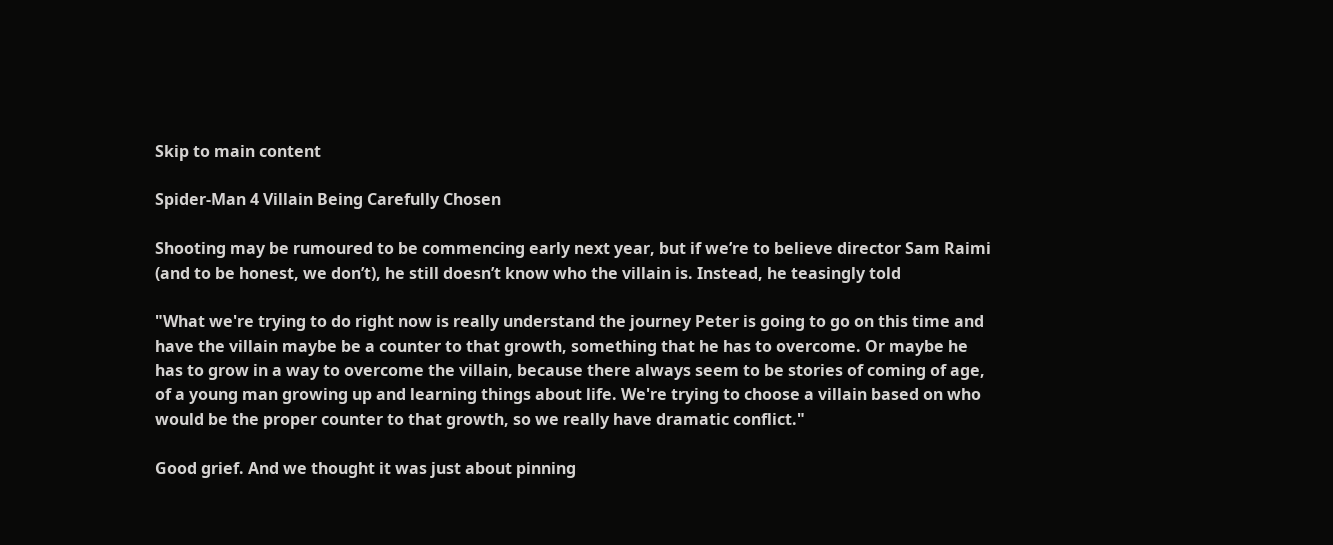Skip to main content

Spider-Man 4 Villain Being Carefully Chosen

Shooting may be rumoured to be commencing early next year, but if we’re to believe director Sam Raimi (and to be honest, we don’t), he still doesn’t know who the villain is. Instead, he teasingly told

"What we're trying to do right now is really understand the journey Peter is going to go on this time and have the villain maybe be a counter to that growth, something that he has to overcome. Or maybe he has to grow in a way to overcome the villain, because there always seem to be stories of coming of age, of a young man growing up and learning things about life. We're trying to choose a villain based on who would be the proper counter to that growth, so we really have dramatic conflict."

Good grief. And we thought it was just about pinning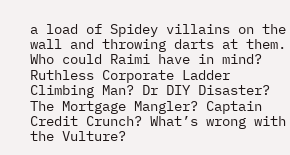a load of Spidey villains on the wall and throwing darts at them. Who could Raimi have in mind? Ruthless Corporate Ladder Climbing Man? Dr DIY Disaster? The Mortgage Mangler? Captain Credit Crunch? What’s wrong with the Vulture?